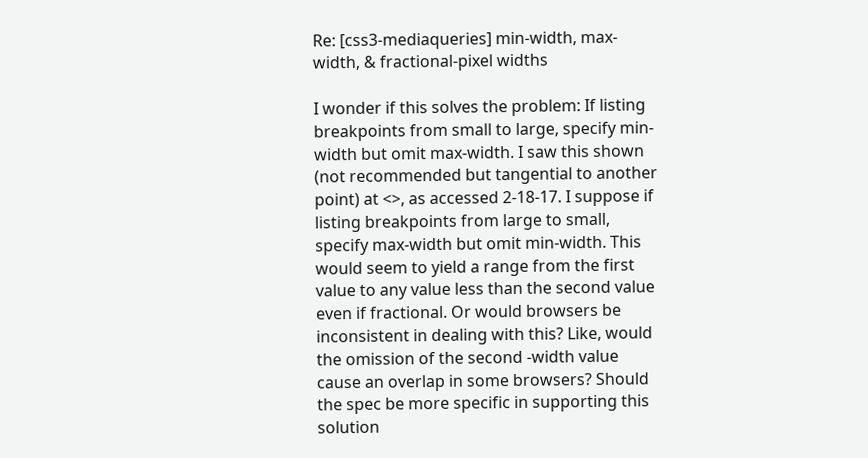Re: [css3-mediaqueries] min-width, max-width, & fractional-pixel widths

I wonder if this solves the problem: If listing breakpoints from small to large, specify min-width but omit max-width. I saw this shown (not recommended but tangential to another point) at <>, as accessed 2-18-17. I suppose if listing breakpoints from large to small, specify max-width but omit min-width. This would seem to yield a range from the first value to any value less than the second value even if fractional. Or would browsers be inconsistent in dealing with this? Like, would the omission of the second -width value cause an overlap in some browsers? Should the spec be more specific in supporting this solution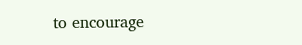to encourage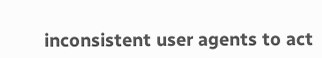inconsistent user agents to act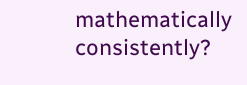mathematically consistently?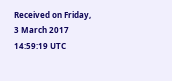Received on Friday, 3 March 2017 14:59:19 UTC